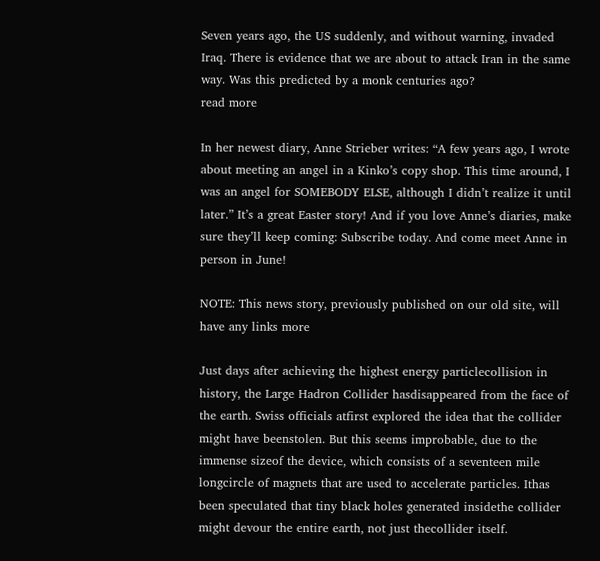Seven years ago, the US suddenly, and without warning, invaded Iraq. There is evidence that we are about to attack Iran in the same way. Was this predicted by a monk centuries ago?
read more

In her newest diary, Anne Strieber writes: “A few years ago, I wrote about meeting an angel in a Kinko’s copy shop. This time around, I was an angel for SOMEBODY ELSE, although I didn’t realize it until later.” It’s a great Easter story! And if you love Anne’s diaries, make sure they’ll keep coming: Subscribe today. And come meet Anne in person in June!

NOTE: This news story, previously published on our old site, will have any links more

Just days after achieving the highest energy particlecollision in history, the Large Hadron Collider hasdisappeared from the face of the earth. Swiss officials atfirst explored the idea that the collider might have beenstolen. But this seems improbable, due to the immense sizeof the device, which consists of a seventeen mile longcircle of magnets that are used to accelerate particles. Ithas been speculated that tiny black holes generated insidethe collider might devour the entire earth, not just thecollider itself.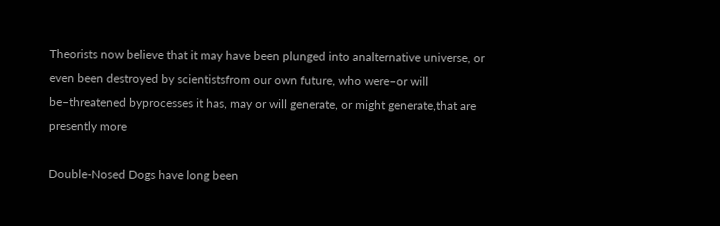Theorists now believe that it may have been plunged into analternative universe, or even been destroyed by scientistsfrom our own future, who were–or will be–threatened byprocesses it has, may or will generate, or might generate,that are presently more

Double-Nosed Dogs have long been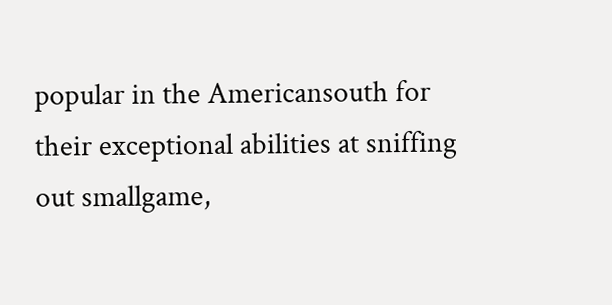popular in the Americansouth for their exceptional abilities at sniffing out smallgame,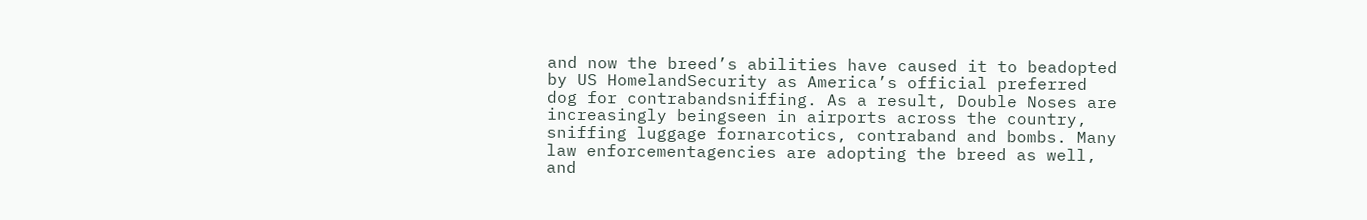and now the breed’s abilities have caused it to beadopted by US HomelandSecurity as America’s official preferred dog for contrabandsniffing. As a result, Double Noses are increasingly beingseen in airports across the country, sniffing luggage fornarcotics, contraband and bombs. Many law enforcementagencies are adopting the breed as well, and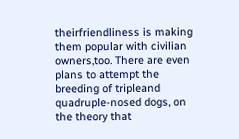theirfriendliness is making them popular with civilian owners,too. There are even plans to attempt the breeding of tripleand quadruple-nosed dogs, on the theory that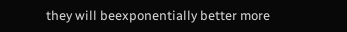they will beexponentially better more